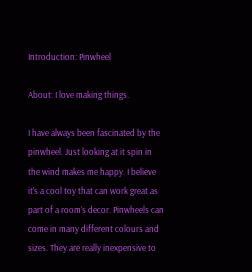Introduction: Pinwheel

About: I love making things.

I have always been fascinated by the pinwheel. Just looking at it spin in the wind makes me happy. I believe it’s a cool toy that can work great as part of a room’s decor. Pinwheels can come in many different colours and sizes. They are really inexpensive to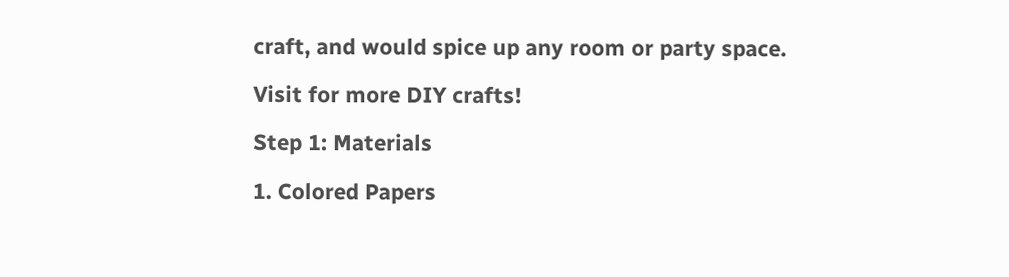craft, and would spice up any room or party space.

Visit for more DIY crafts!

Step 1: Materials

1. Colored Papers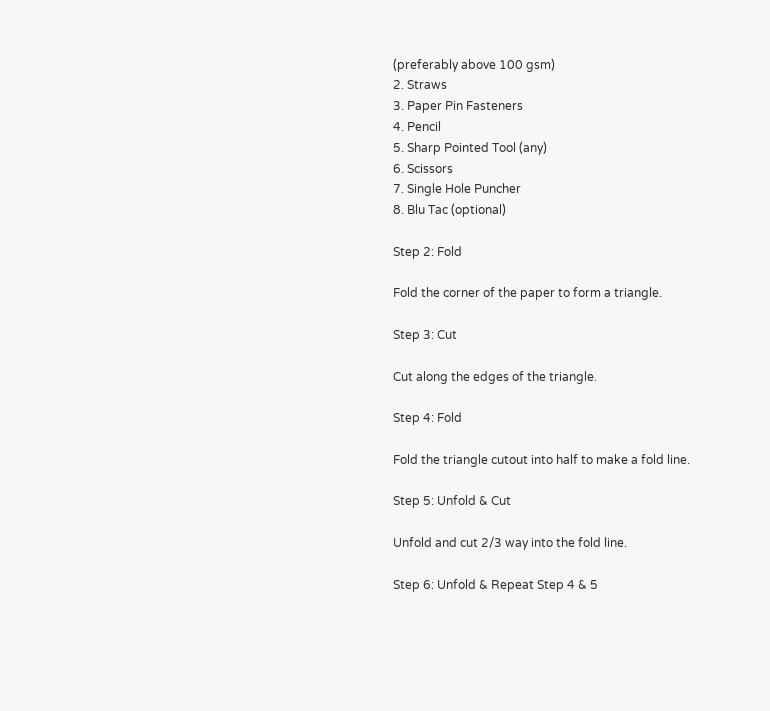(preferably above 100 gsm)
2. Straws
3. Paper Pin Fasteners
4. Pencil
5. Sharp Pointed Tool (any)
6. Scissors
7. Single Hole Puncher
8. Blu Tac (optional)

Step 2: Fold

Fold the corner of the paper to form a triangle.

Step 3: Cut

Cut along the edges of the triangle.

Step 4: Fold

Fold the triangle cutout into half to make a fold line.

Step 5: Unfold & Cut

Unfold and cut 2/3 way into the fold line.

Step 6: Unfold & Repeat Step 4 & 5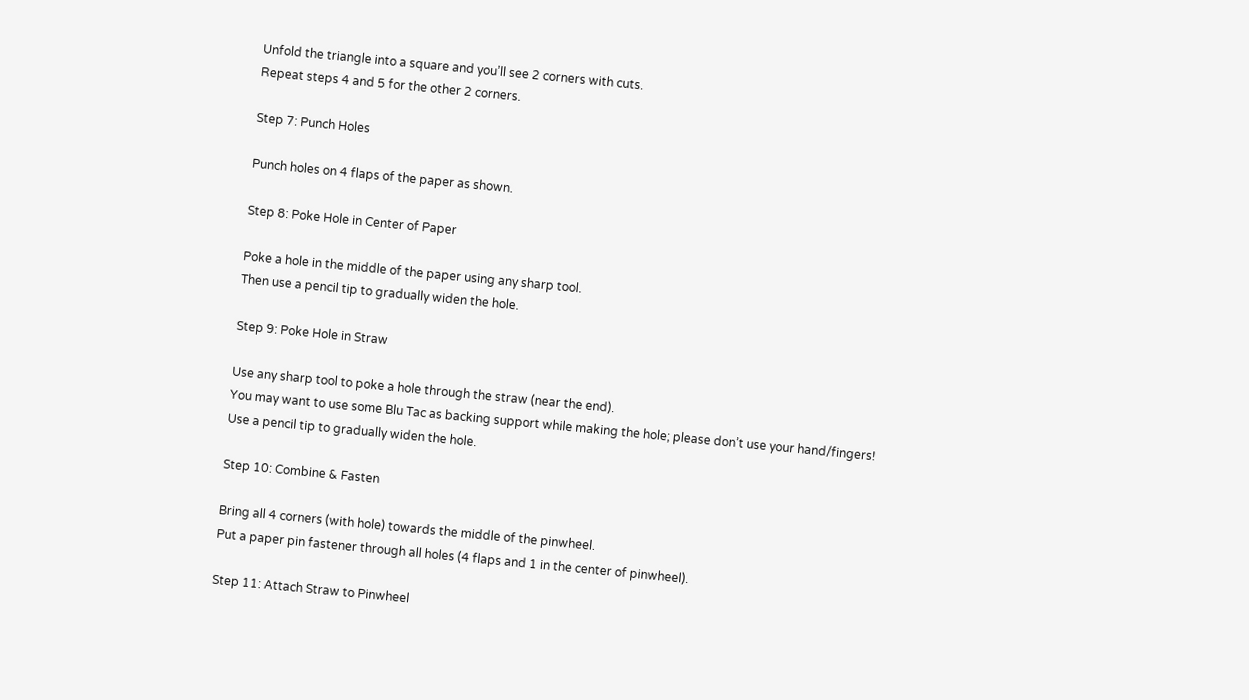Unfold the triangle into a square and you’ll see 2 corners with cuts.
Repeat steps 4 and 5 for the other 2 corners.

Step 7: Punch Holes

Punch holes on 4 flaps of the paper as shown.

Step 8: Poke Hole in Center of Paper

Poke a hole in the middle of the paper using any sharp tool.
Then use a pencil tip to gradually widen the hole.

Step 9: Poke Hole in Straw

Use any sharp tool to poke a hole through the straw (near the end).
You may want to use some Blu Tac as backing support while making the hole; please don’t use your hand/fingers!
Use a pencil tip to gradually widen the hole.

Step 10: Combine & Fasten

Bring all 4 corners (with hole) towards the middle of the pinwheel.
Put a paper pin fastener through all holes (4 flaps and 1 in the center of pinwheel).

Step 11: Attach Straw to Pinwheel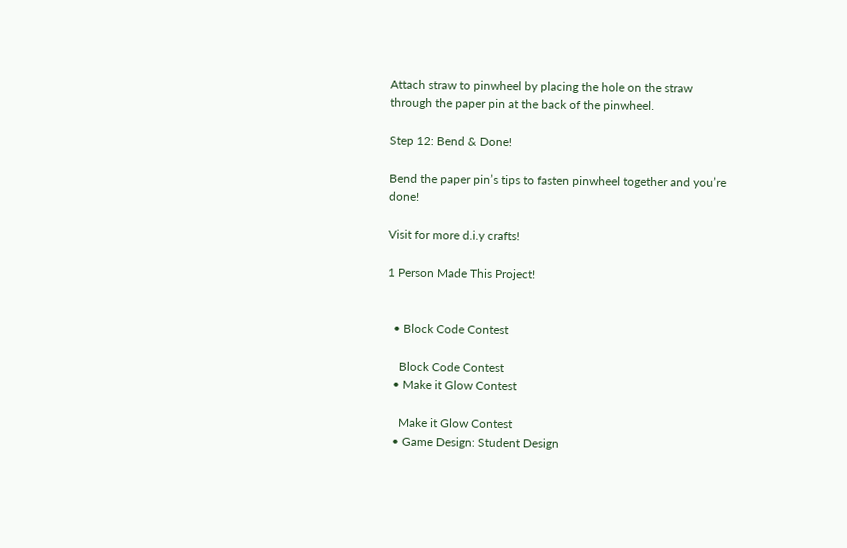Attach straw to pinwheel by placing the hole on the straw through the paper pin at the back of the pinwheel.

Step 12: Bend & Done!

Bend the paper pin’s tips to fasten pinwheel together and you’re done!

Visit for more d.i.y crafts!

1 Person Made This Project!


  • Block Code Contest

    Block Code Contest
  • Make it Glow Contest

    Make it Glow Contest
  • Game Design: Student Design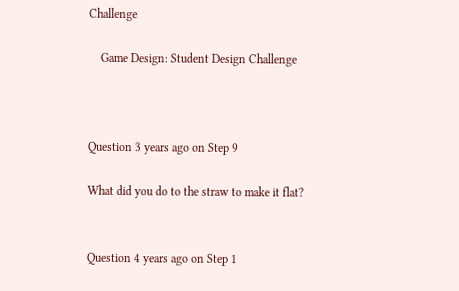Challenge

    Game Design: Student Design Challenge



Question 3 years ago on Step 9

What did you do to the straw to make it flat?


Question 4 years ago on Step 1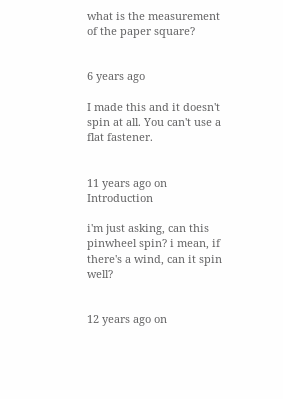what is the measurement of the paper square?


6 years ago

I made this and it doesn't spin at all. You can't use a flat fastener.


11 years ago on Introduction

i'm just asking, can this pinwheel spin? i mean, if there's a wind, can it spin well?


12 years ago on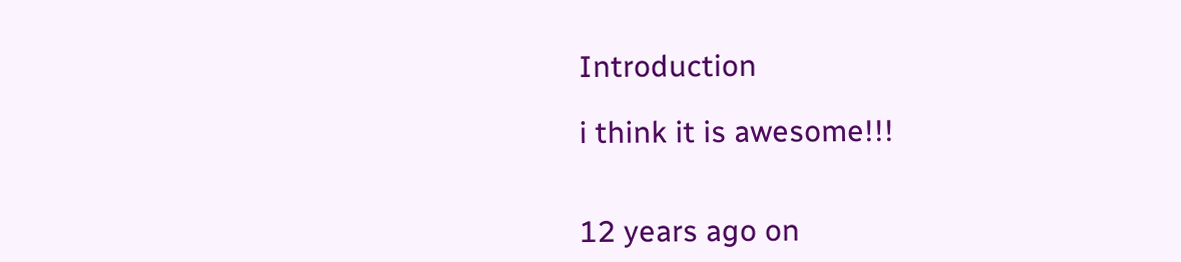Introduction

i think it is awesome!!!


12 years ago on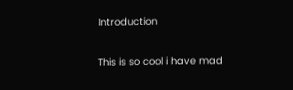Introduction

This is so cool i have mad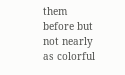them before but not nearly as colorful